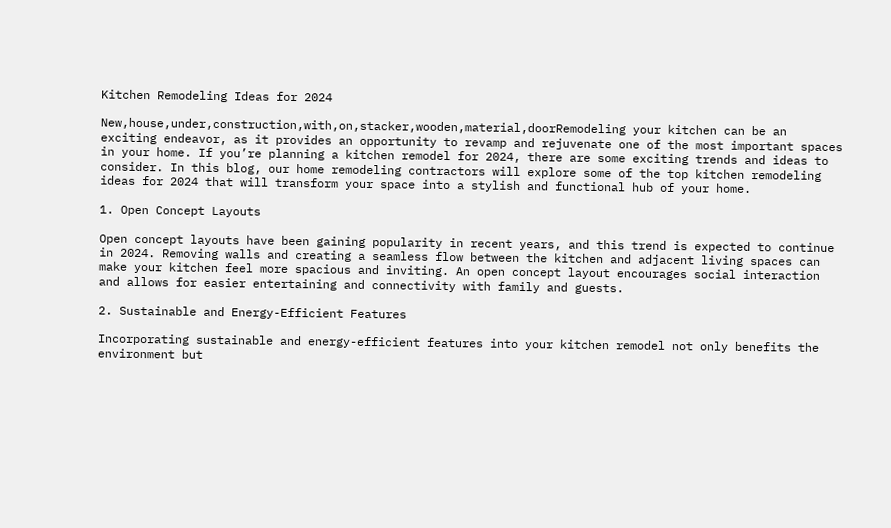Kitchen Remodeling Ideas for 2024

New,house,under,construction,with,on,stacker,wooden,material,doorRemodeling your kitchen can be an exciting endeavor, as it provides an opportunity to revamp and rejuvenate one of the most important spaces in your home. If you’re planning a kitchen remodel for 2024, there are some exciting trends and ideas to consider. In this blog, our home remodeling contractors will explore some of the top kitchen remodeling ideas for 2024 that will transform your space into a stylish and functional hub of your home.

1. Open Concept Layouts

Open concept layouts have been gaining popularity in recent years, and this trend is expected to continue in 2024. Removing walls and creating a seamless flow between the kitchen and adjacent living spaces can make your kitchen feel more spacious and inviting. An open concept layout encourages social interaction and allows for easier entertaining and connectivity with family and guests.

2. Sustainable and Energy-Efficient Features

Incorporating sustainable and energy-efficient features into your kitchen remodel not only benefits the environment but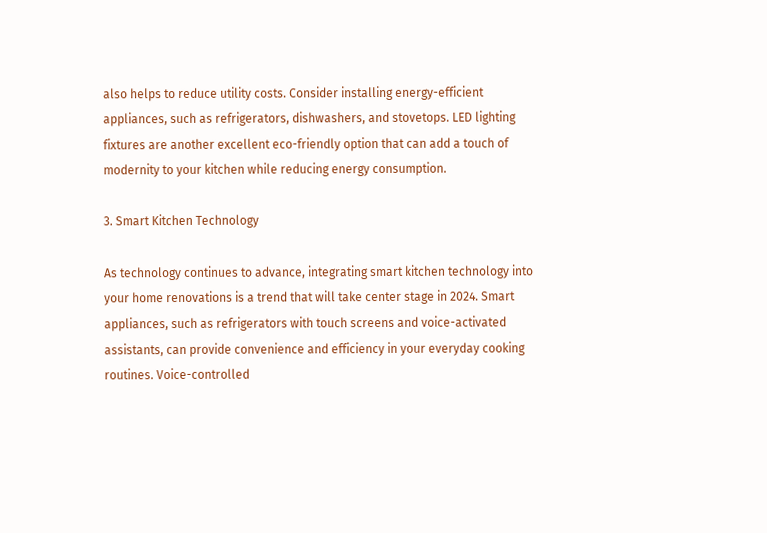also helps to reduce utility costs. Consider installing energy-efficient appliances, such as refrigerators, dishwashers, and stovetops. LED lighting fixtures are another excellent eco-friendly option that can add a touch of modernity to your kitchen while reducing energy consumption.

3. Smart Kitchen Technology

As technology continues to advance, integrating smart kitchen technology into your home renovations is a trend that will take center stage in 2024. Smart appliances, such as refrigerators with touch screens and voice-activated assistants, can provide convenience and efficiency in your everyday cooking routines. Voice-controlled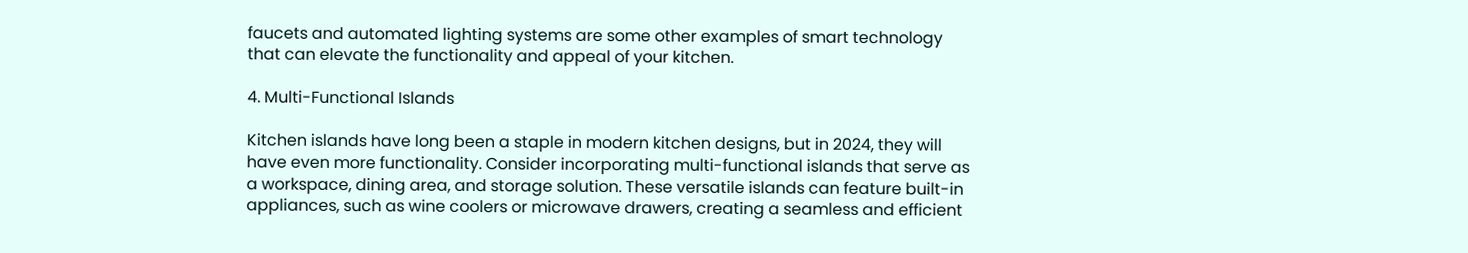faucets and automated lighting systems are some other examples of smart technology that can elevate the functionality and appeal of your kitchen.

4. Multi-Functional Islands

Kitchen islands have long been a staple in modern kitchen designs, but in 2024, they will have even more functionality. Consider incorporating multi-functional islands that serve as a workspace, dining area, and storage solution. These versatile islands can feature built-in appliances, such as wine coolers or microwave drawers, creating a seamless and efficient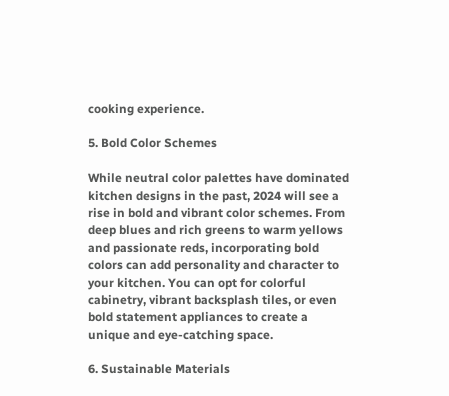cooking experience.

5. Bold Color Schemes

While neutral color palettes have dominated kitchen designs in the past, 2024 will see a rise in bold and vibrant color schemes. From deep blues and rich greens to warm yellows and passionate reds, incorporating bold colors can add personality and character to your kitchen. You can opt for colorful cabinetry, vibrant backsplash tiles, or even bold statement appliances to create a unique and eye-catching space.

6. Sustainable Materials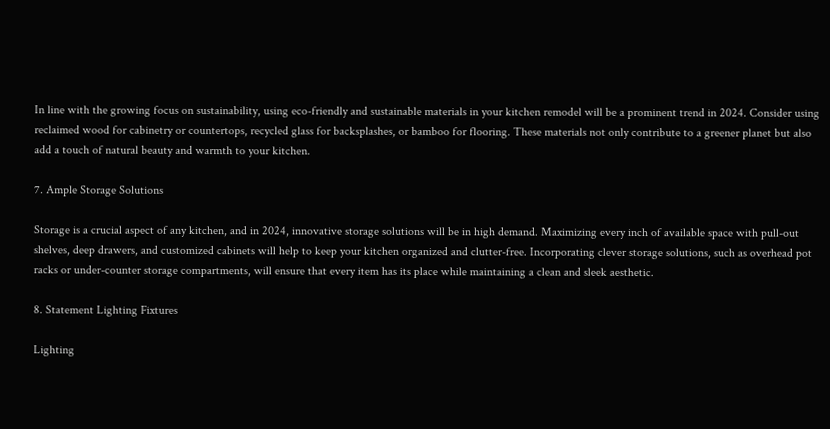In line with the growing focus on sustainability, using eco-friendly and sustainable materials in your kitchen remodel will be a prominent trend in 2024. Consider using reclaimed wood for cabinetry or countertops, recycled glass for backsplashes, or bamboo for flooring. These materials not only contribute to a greener planet but also add a touch of natural beauty and warmth to your kitchen.

7. Ample Storage Solutions

Storage is a crucial aspect of any kitchen, and in 2024, innovative storage solutions will be in high demand. Maximizing every inch of available space with pull-out shelves, deep drawers, and customized cabinets will help to keep your kitchen organized and clutter-free. Incorporating clever storage solutions, such as overhead pot racks or under-counter storage compartments, will ensure that every item has its place while maintaining a clean and sleek aesthetic.

8. Statement Lighting Fixtures

Lighting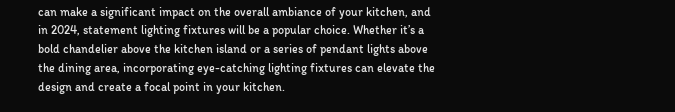can make a significant impact on the overall ambiance of your kitchen, and in 2024, statement lighting fixtures will be a popular choice. Whether it’s a bold chandelier above the kitchen island or a series of pendant lights above the dining area, incorporating eye-catching lighting fixtures can elevate the design and create a focal point in your kitchen.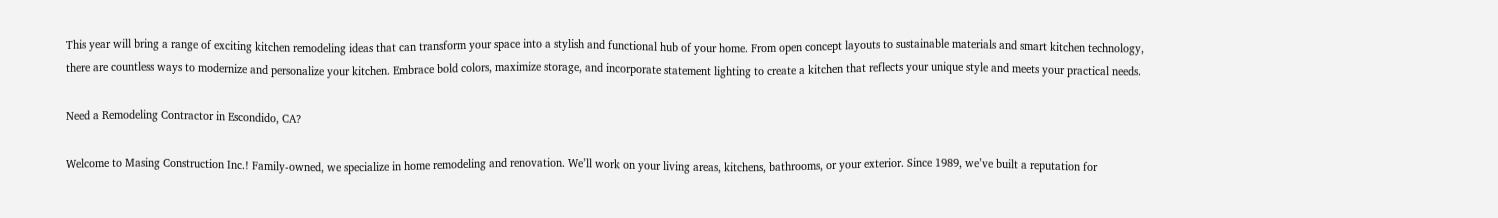This year will bring a range of exciting kitchen remodeling ideas that can transform your space into a stylish and functional hub of your home. From open concept layouts to sustainable materials and smart kitchen technology, there are countless ways to modernize and personalize your kitchen. Embrace bold colors, maximize storage, and incorporate statement lighting to create a kitchen that reflects your unique style and meets your practical needs.

Need a Remodeling Contractor in Escondido, CA?

Welcome to Masing Construction Inc.! Family-owned, we specialize in home remodeling and renovation. We’ll work on your living areas, kitchens, bathrooms, or your exterior. Since 1989, we’ve built a reputation for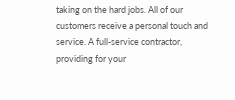taking on the hard jobs. All of our customers receive a personal touch and service. A full-service contractor, providing for your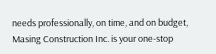needs professionally, on time, and on budget, Masing Construction Inc. is your one-stop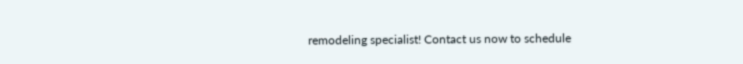remodeling specialist! Contact us now to schedule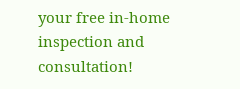your free in-home inspection and consultation!